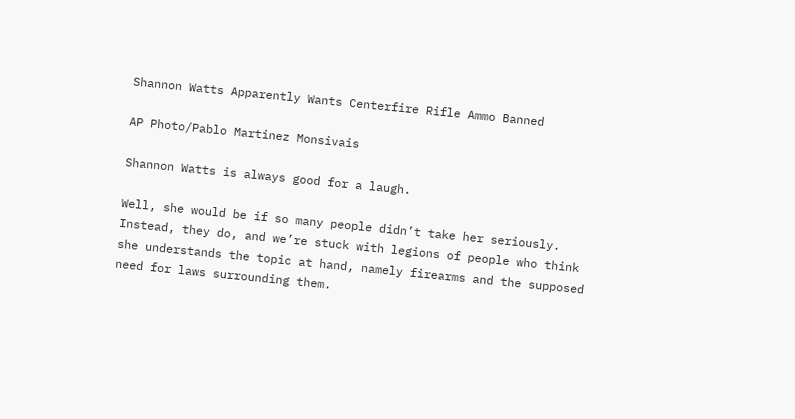Shannon Watts Apparently Wants Centerfire Rifle Ammo Banned

AP Photo/Pablo Martinez Monsivais

Shannon Watts is always good for a laugh.

Well, she would be if so many people didn’t take her seriously. Instead, they do, and we’re stuck with legions of people who think she understands the topic at hand, namely firearms and the supposed need for laws surrounding them.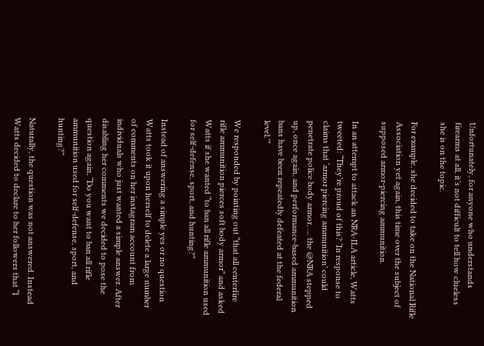Unfortunately, for anyone who understands firearms at all, it’s not difficult to tell how clueless she is on the topic.

For example, she decided to take on the National Rifle Association yet again, this time over the subject of supposed armor-piercing ammunition.

In an attempt to attack an NRA-ILA article, Watts tweeted: “They’re proud of this? ‘In response to claims that ‘armor piercing ammunition’ could penetrate police body armor, … the @NRA stepped up, once again, and performance-based ammunition bans have been repeatedly defeated at the federal level.’”

We responded by pointing out “that all centerfire rifle ammunition pierces soft body armor” and asked Watts if she wanted “to ban all rifle ammunition used for self-defense, sport, and hunting?”

Instead of answering a simple yes or no question Watts took it upon herself to delete a large number of comments on her instagram account from individuals who just wanted a simple answer. After disabling her comments we decided to pose the question again, “Do you want to ban all rifle ammunition used for self-defense, sport, and hunting?”

Naturally, the question was not answered. Instead Watts decided to declare to her followers that “I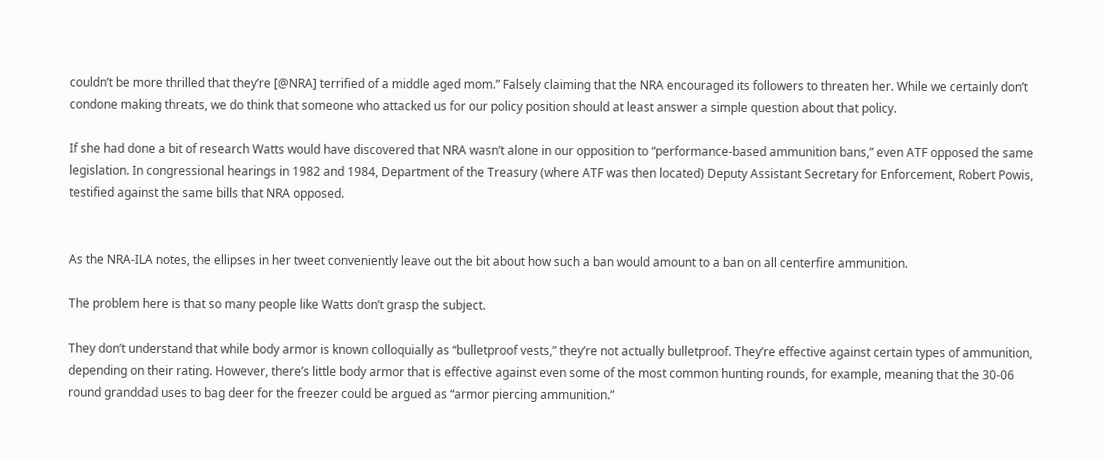couldn’t be more thrilled that they’re [@NRA] terrified of a middle aged mom.” Falsely claiming that the NRA encouraged its followers to threaten her. While we certainly don’t condone making threats, we do think that someone who attacked us for our policy position should at least answer a simple question about that policy.

If she had done a bit of research Watts would have discovered that NRA wasn’t alone in our opposition to “performance-based ammunition bans,” even ATF opposed the same legislation. In congressional hearings in 1982 and 1984, Department of the Treasury (where ATF was then located) Deputy Assistant Secretary for Enforcement, Robert Powis, testified against the same bills that NRA opposed.


As the NRA-ILA notes, the ellipses in her tweet conveniently leave out the bit about how such a ban would amount to a ban on all centerfire ammunition.

The problem here is that so many people like Watts don’t grasp the subject.

They don’t understand that while body armor is known colloquially as “bulletproof vests,” they’re not actually bulletproof. They’re effective against certain types of ammunition, depending on their rating. However, there’s little body armor that is effective against even some of the most common hunting rounds, for example, meaning that the 30-06 round granddad uses to bag deer for the freezer could be argued as “armor piercing ammunition.”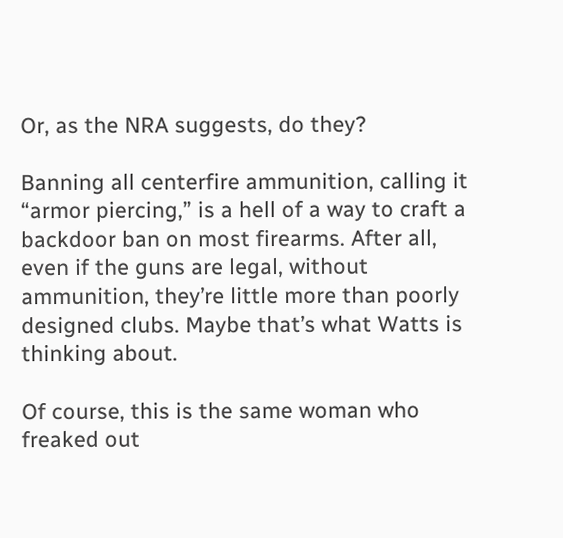Or, as the NRA suggests, do they?

Banning all centerfire ammunition, calling it “armor piercing,” is a hell of a way to craft a backdoor ban on most firearms. After all, even if the guns are legal, without ammunition, they’re little more than poorly designed clubs. Maybe that’s what Watts is thinking about.

Of course, this is the same woman who freaked out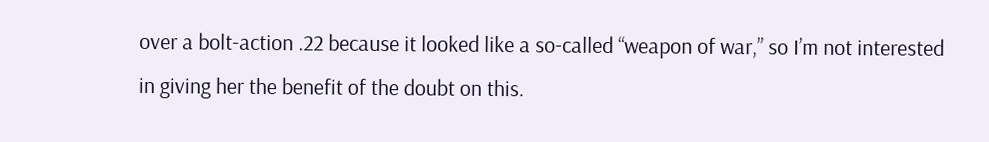over a bolt-action .22 because it looked like a so-called “weapon of war,” so I’m not interested in giving her the benefit of the doubt on this.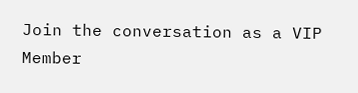Join the conversation as a VIP Member